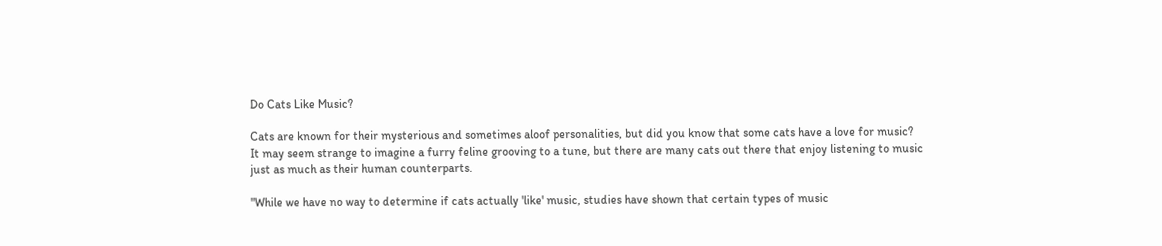Do Cats Like Music?

Cats are known for their mysterious and sometimes aloof personalities, but did you know that some cats have a love for music? It may seem strange to imagine a furry feline grooving to a tune, but there are many cats out there that enjoy listening to music just as much as their human counterparts.

"While we have no way to determine if cats actually 'like' music, studies have shown that certain types of music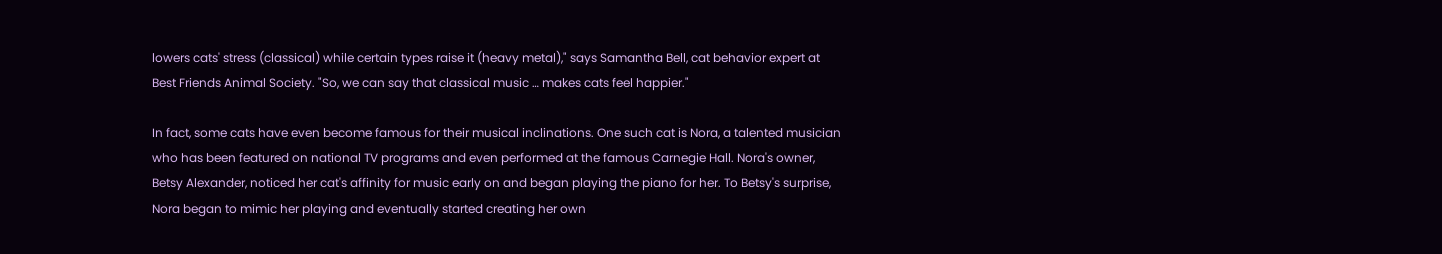lowers cats' stress (classical) while certain types raise it (heavy metal)," says Samantha Bell, cat behavior expert at Best Friends Animal Society. "So, we can say that classical music … makes cats feel happier."

In fact, some cats have even become famous for their musical inclinations. One such cat is Nora, a talented musician who has been featured on national TV programs and even performed at the famous Carnegie Hall. Nora's owner, Betsy Alexander, noticed her cat's affinity for music early on and began playing the piano for her. To Betsy's surprise, Nora began to mimic her playing and eventually started creating her own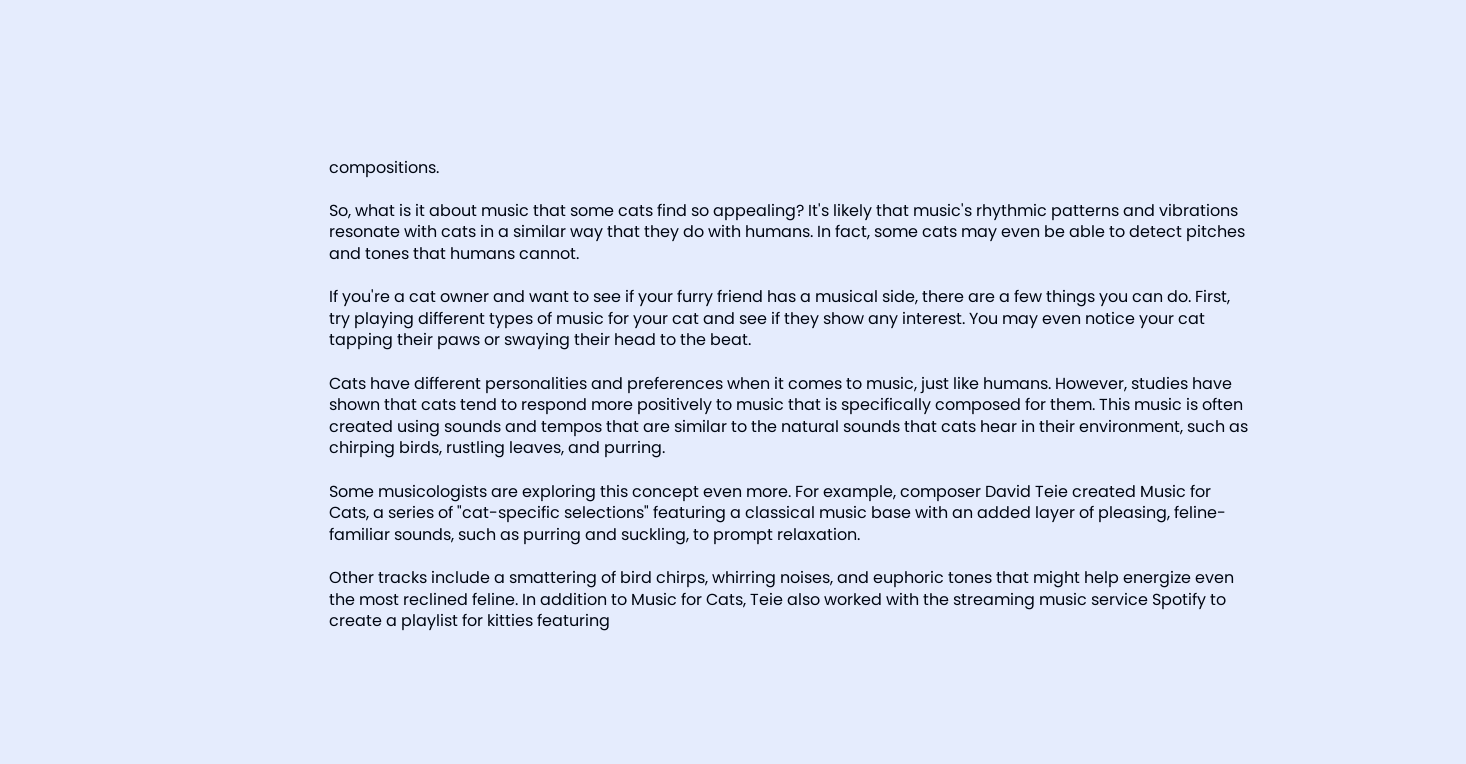compositions.

So, what is it about music that some cats find so appealing? It's likely that music's rhythmic patterns and vibrations resonate with cats in a similar way that they do with humans. In fact, some cats may even be able to detect pitches and tones that humans cannot.

If you're a cat owner and want to see if your furry friend has a musical side, there are a few things you can do. First, try playing different types of music for your cat and see if they show any interest. You may even notice your cat tapping their paws or swaying their head to the beat.

Cats have different personalities and preferences when it comes to music, just like humans. However, studies have shown that cats tend to respond more positively to music that is specifically composed for them. This music is often created using sounds and tempos that are similar to the natural sounds that cats hear in their environment, such as chirping birds, rustling leaves, and purring.

Some musicologists are exploring this concept even more. For example, composer David Teie created Music for Cats, a series of "cat-specific selections" featuring a classical music base with an added layer of pleasing, feline-familiar sounds, such as purring and suckling, to prompt relaxation.

Other tracks include a smattering of bird chirps, whirring noises, and euphoric tones that might help energize even the most reclined feline. In addition to Music for Cats, Teie also worked with the streaming music service Spotify to create a playlist for kitties featuring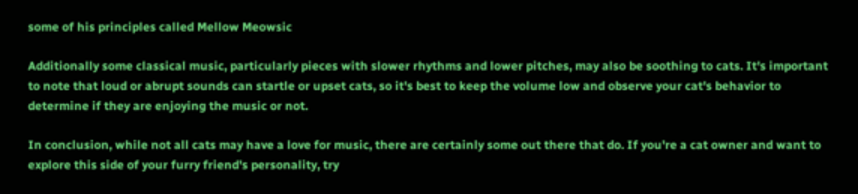some of his principles called Mellow Meowsic

Additionally some classical music, particularly pieces with slower rhythms and lower pitches, may also be soothing to cats. It's important to note that loud or abrupt sounds can startle or upset cats, so it's best to keep the volume low and observe your cat's behavior to determine if they are enjoying the music or not.

In conclusion, while not all cats may have a love for music, there are certainly some out there that do. If you're a cat owner and want to explore this side of your furry friend's personality, try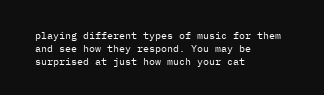playing different types of music for them and see how they respond. You may be surprised at just how much your cat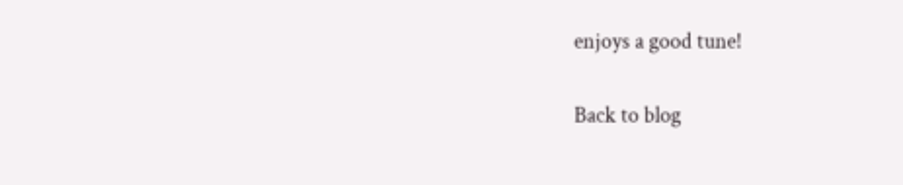enjoys a good tune!

Back to blog